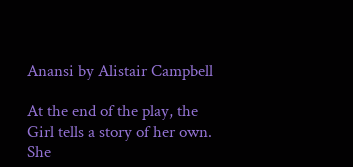Anansi by Alistair Campbell

At the end of the play, the Girl tells a story of her own. She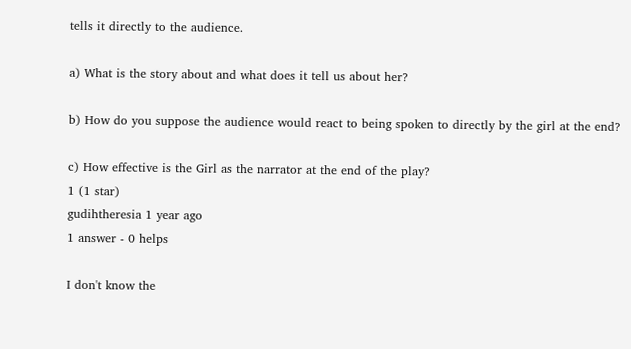tells it directly to the audience.

a) What is the story about and what does it tell us about her?

b) How do you suppose the audience would react to being spoken to directly by the girl at the end?

c) How effective is the Girl as the narrator at the end of the play?
1 (1 star)
gudihtheresia 1 year ago
1 answer - 0 helps

I don't know the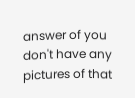answer of you don't have any pictures of that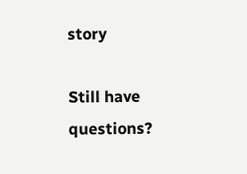story

Still have questions?